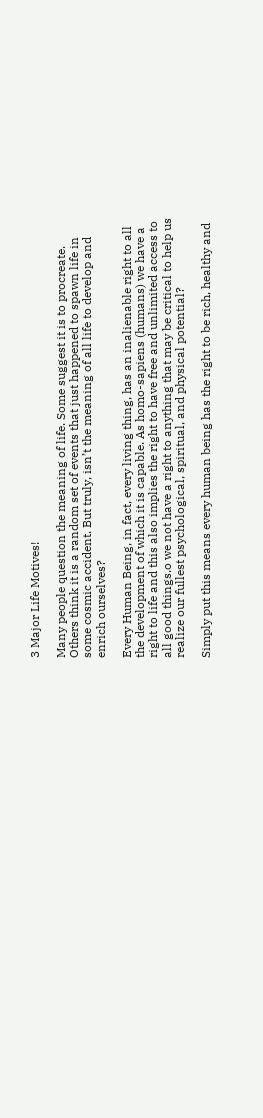3 Major Life Motives!

Many people question the meaning of life. Some suggest it is to procreate. Others think it is a random set of events that just happened to spawn life in some cosmic accident. But truly, isn’t the meaning of all life to develop and enrich ourselves?

Every Human Being, in fact, every living thing, has an inalienable right to all the development of which it is capable. As homo-sapiens (humans) we have a right to life and this also implies the right to have free and unlimited access to all good things.o we not have a right to anything that may be critical to help us realize our fullest psychological, spiritual, and physical potential?

Simply put this means every human being has the right to be rich, healthy and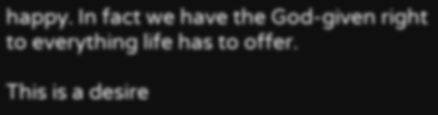happy. In fact we have the God-given right to everything life has to offer.

This is a desire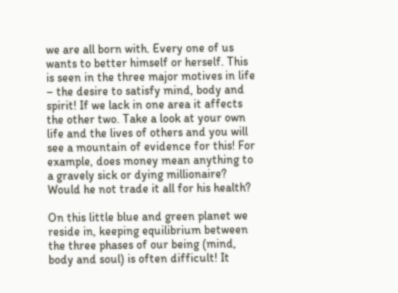we are all born with. Every one of us wants to better himself or herself. This is seen in the three major motives in life – the desire to satisfy mind, body and spirit! If we lack in one area it affects the other two. Take a look at your own life and the lives of others and you will see a mountain of evidence for this! For example, does money mean anything to a gravely sick or dying millionaire? Would he not trade it all for his health?

On this little blue and green planet we reside in, keeping equilibrium between the three phases of our being (mind, body and soul) is often difficult! It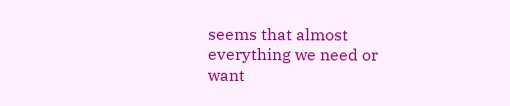seems that almost everything we need or want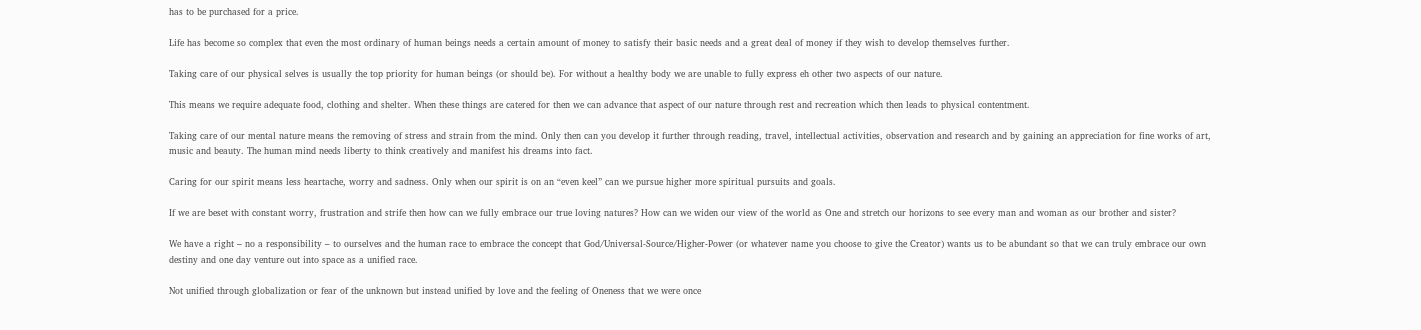has to be purchased for a price.

Life has become so complex that even the most ordinary of human beings needs a certain amount of money to satisfy their basic needs and a great deal of money if they wish to develop themselves further.

Taking care of our physical selves is usually the top priority for human beings (or should be). For without a healthy body we are unable to fully express eh other two aspects of our nature.

This means we require adequate food, clothing and shelter. When these things are catered for then we can advance that aspect of our nature through rest and recreation which then leads to physical contentment.

Taking care of our mental nature means the removing of stress and strain from the mind. Only then can you develop it further through reading, travel, intellectual activities, observation and research and by gaining an appreciation for fine works of art, music and beauty. The human mind needs liberty to think creatively and manifest his dreams into fact.

Caring for our spirit means less heartache, worry and sadness. Only when our spirit is on an “even keel” can we pursue higher more spiritual pursuits and goals.

If we are beset with constant worry, frustration and strife then how can we fully embrace our true loving natures? How can we widen our view of the world as One and stretch our horizons to see every man and woman as our brother and sister?

We have a right – no a responsibility – to ourselves and the human race to embrace the concept that God/Universal-Source/Higher-Power (or whatever name you choose to give the Creator) wants us to be abundant so that we can truly embrace our own destiny and one day venture out into space as a unified race.

Not unified through globalization or fear of the unknown but instead unified by love and the feeling of Oneness that we were once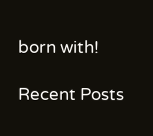born with!

Recent Posts